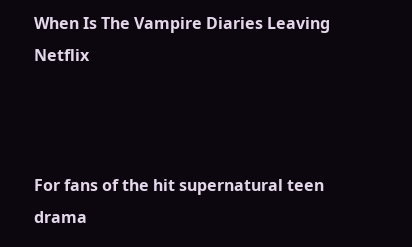When Is The Vampire Diaries Leaving Netflix



For fans of the hit supernatural teen drama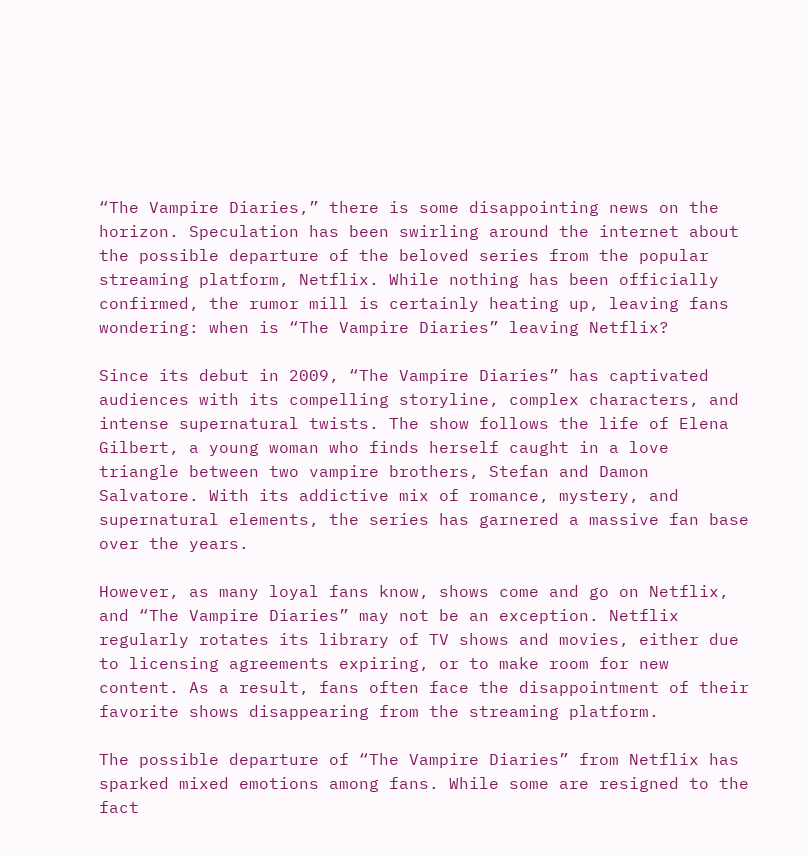“The Vampire Diaries,” there is some disappointing news on the horizon. Speculation has been swirling around the internet about the possible departure of the beloved series from the popular streaming platform, Netflix. While nothing has been officially confirmed, the rumor mill is certainly heating up, leaving fans wondering: when is “The Vampire Diaries” leaving Netflix?

Since its debut in 2009, “The Vampire Diaries” has captivated audiences with its compelling storyline, complex characters, and intense supernatural twists. The show follows the life of Elena Gilbert, a young woman who finds herself caught in a love triangle between two vampire brothers, Stefan and Damon Salvatore. With its addictive mix of romance, mystery, and supernatural elements, the series has garnered a massive fan base over the years.

However, as many loyal fans know, shows come and go on Netflix, and “The Vampire Diaries” may not be an exception. Netflix regularly rotates its library of TV shows and movies, either due to licensing agreements expiring, or to make room for new content. As a result, fans often face the disappointment of their favorite shows disappearing from the streaming platform.

The possible departure of “The Vampire Diaries” from Netflix has sparked mixed emotions among fans. While some are resigned to the fact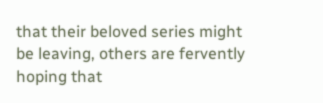that their beloved series might be leaving, others are fervently hoping that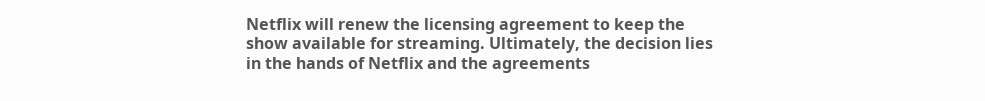Netflix will renew the licensing agreement to keep the show available for streaming. Ultimately, the decision lies in the hands of Netflix and the agreements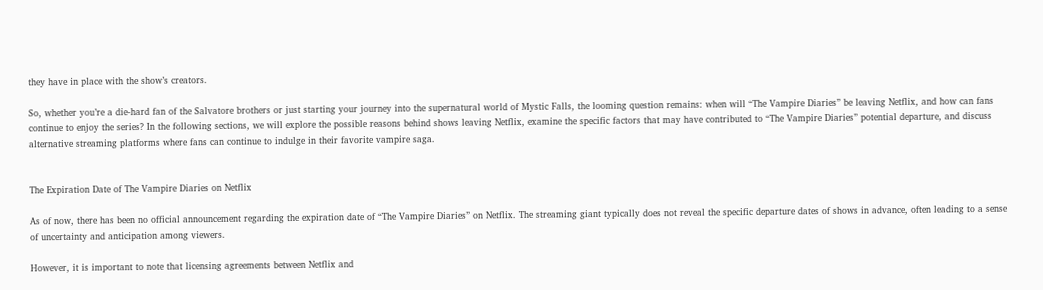they have in place with the show’s creators.

So, whether you’re a die-hard fan of the Salvatore brothers or just starting your journey into the supernatural world of Mystic Falls, the looming question remains: when will “The Vampire Diaries” be leaving Netflix, and how can fans continue to enjoy the series? In the following sections, we will explore the possible reasons behind shows leaving Netflix, examine the specific factors that may have contributed to “The Vampire Diaries” potential departure, and discuss alternative streaming platforms where fans can continue to indulge in their favorite vampire saga.


The Expiration Date of The Vampire Diaries on Netflix

As of now, there has been no official announcement regarding the expiration date of “The Vampire Diaries” on Netflix. The streaming giant typically does not reveal the specific departure dates of shows in advance, often leading to a sense of uncertainty and anticipation among viewers.

However, it is important to note that licensing agreements between Netflix and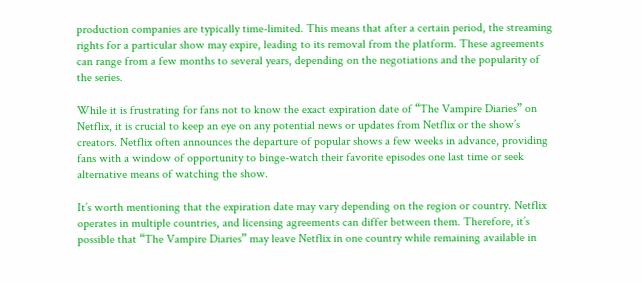production companies are typically time-limited. This means that after a certain period, the streaming rights for a particular show may expire, leading to its removal from the platform. These agreements can range from a few months to several years, depending on the negotiations and the popularity of the series.

While it is frustrating for fans not to know the exact expiration date of “The Vampire Diaries” on Netflix, it is crucial to keep an eye on any potential news or updates from Netflix or the show’s creators. Netflix often announces the departure of popular shows a few weeks in advance, providing fans with a window of opportunity to binge-watch their favorite episodes one last time or seek alternative means of watching the show.

It’s worth mentioning that the expiration date may vary depending on the region or country. Netflix operates in multiple countries, and licensing agreements can differ between them. Therefore, it’s possible that “The Vampire Diaries” may leave Netflix in one country while remaining available in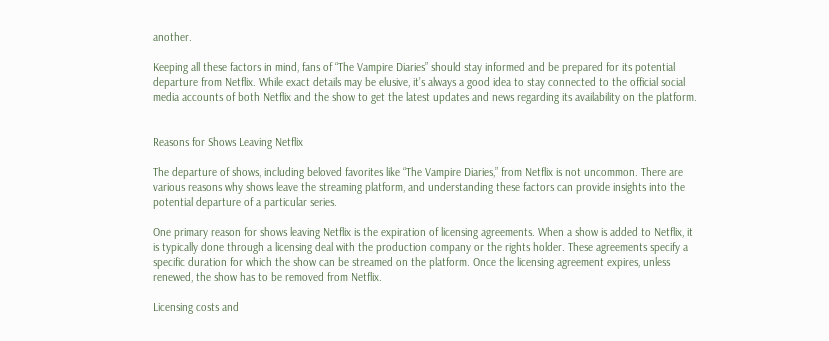another.

Keeping all these factors in mind, fans of “The Vampire Diaries” should stay informed and be prepared for its potential departure from Netflix. While exact details may be elusive, it’s always a good idea to stay connected to the official social media accounts of both Netflix and the show to get the latest updates and news regarding its availability on the platform.


Reasons for Shows Leaving Netflix

The departure of shows, including beloved favorites like “The Vampire Diaries,” from Netflix is not uncommon. There are various reasons why shows leave the streaming platform, and understanding these factors can provide insights into the potential departure of a particular series.

One primary reason for shows leaving Netflix is the expiration of licensing agreements. When a show is added to Netflix, it is typically done through a licensing deal with the production company or the rights holder. These agreements specify a specific duration for which the show can be streamed on the platform. Once the licensing agreement expires, unless renewed, the show has to be removed from Netflix.

Licensing costs and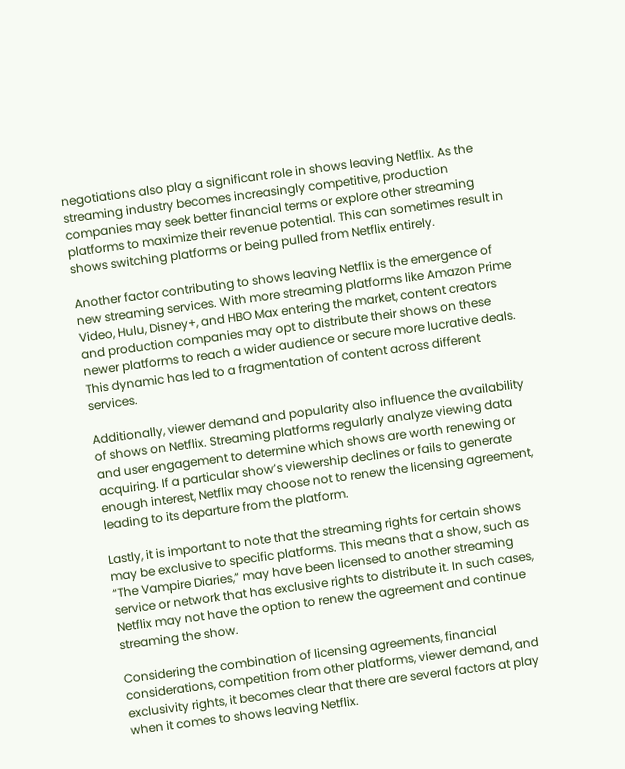negotiations also play a significant role in shows leaving Netflix. As the streaming industry becomes increasingly competitive, production companies may seek better financial terms or explore other streaming platforms to maximize their revenue potential. This can sometimes result in shows switching platforms or being pulled from Netflix entirely.

Another factor contributing to shows leaving Netflix is the emergence of new streaming services. With more streaming platforms like Amazon Prime Video, Hulu, Disney+, and HBO Max entering the market, content creators and production companies may opt to distribute their shows on these newer platforms to reach a wider audience or secure more lucrative deals. This dynamic has led to a fragmentation of content across different services.

Additionally, viewer demand and popularity also influence the availability of shows on Netflix. Streaming platforms regularly analyze viewing data and user engagement to determine which shows are worth renewing or acquiring. If a particular show’s viewership declines or fails to generate enough interest, Netflix may choose not to renew the licensing agreement, leading to its departure from the platform.

Lastly, it is important to note that the streaming rights for certain shows may be exclusive to specific platforms. This means that a show, such as “The Vampire Diaries,” may have been licensed to another streaming service or network that has exclusive rights to distribute it. In such cases, Netflix may not have the option to renew the agreement and continue streaming the show.

Considering the combination of licensing agreements, financial considerations, competition from other platforms, viewer demand, and exclusivity rights, it becomes clear that there are several factors at play when it comes to shows leaving Netflix.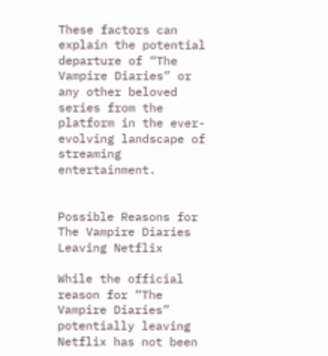These factors can explain the potential departure of “The Vampire Diaries” or any other beloved series from the platform in the ever-evolving landscape of streaming entertainment.


Possible Reasons for The Vampire Diaries Leaving Netflix

While the official reason for “The Vampire Diaries” potentially leaving Netflix has not been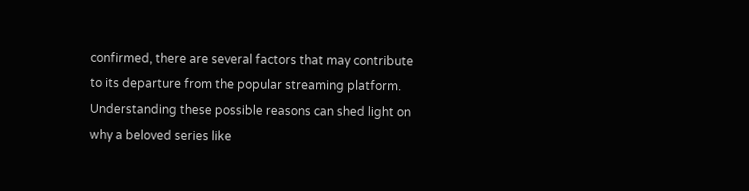confirmed, there are several factors that may contribute to its departure from the popular streaming platform. Understanding these possible reasons can shed light on why a beloved series like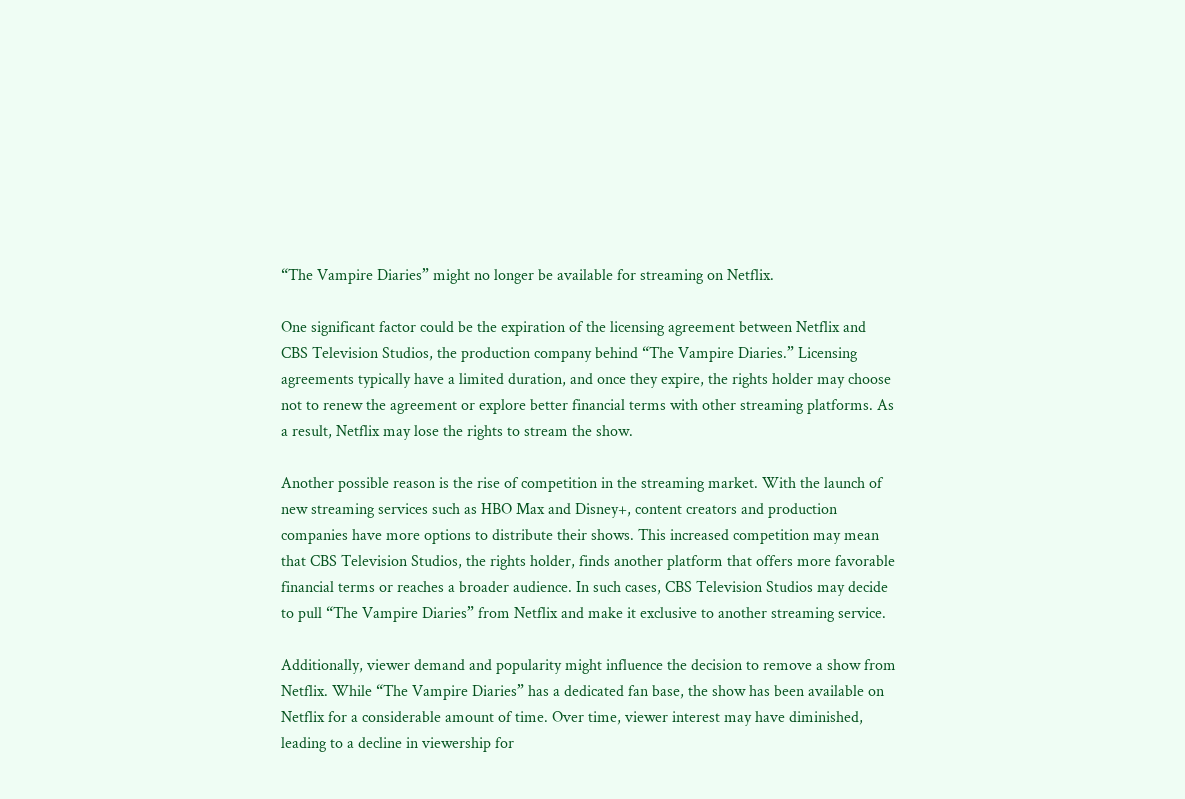“The Vampire Diaries” might no longer be available for streaming on Netflix.

One significant factor could be the expiration of the licensing agreement between Netflix and CBS Television Studios, the production company behind “The Vampire Diaries.” Licensing agreements typically have a limited duration, and once they expire, the rights holder may choose not to renew the agreement or explore better financial terms with other streaming platforms. As a result, Netflix may lose the rights to stream the show.

Another possible reason is the rise of competition in the streaming market. With the launch of new streaming services such as HBO Max and Disney+, content creators and production companies have more options to distribute their shows. This increased competition may mean that CBS Television Studios, the rights holder, finds another platform that offers more favorable financial terms or reaches a broader audience. In such cases, CBS Television Studios may decide to pull “The Vampire Diaries” from Netflix and make it exclusive to another streaming service.

Additionally, viewer demand and popularity might influence the decision to remove a show from Netflix. While “The Vampire Diaries” has a dedicated fan base, the show has been available on Netflix for a considerable amount of time. Over time, viewer interest may have diminished, leading to a decline in viewership for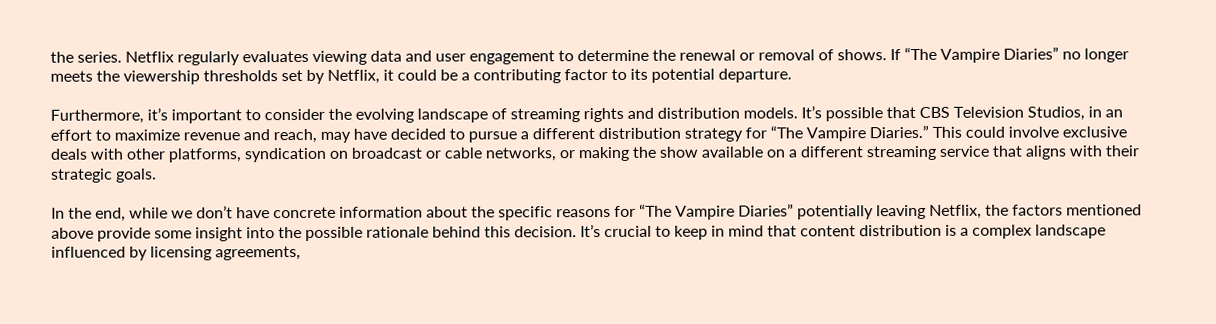the series. Netflix regularly evaluates viewing data and user engagement to determine the renewal or removal of shows. If “The Vampire Diaries” no longer meets the viewership thresholds set by Netflix, it could be a contributing factor to its potential departure.

Furthermore, it’s important to consider the evolving landscape of streaming rights and distribution models. It’s possible that CBS Television Studios, in an effort to maximize revenue and reach, may have decided to pursue a different distribution strategy for “The Vampire Diaries.” This could involve exclusive deals with other platforms, syndication on broadcast or cable networks, or making the show available on a different streaming service that aligns with their strategic goals.

In the end, while we don’t have concrete information about the specific reasons for “The Vampire Diaries” potentially leaving Netflix, the factors mentioned above provide some insight into the possible rationale behind this decision. It’s crucial to keep in mind that content distribution is a complex landscape influenced by licensing agreements,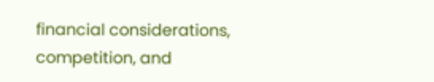financial considerations, competition, and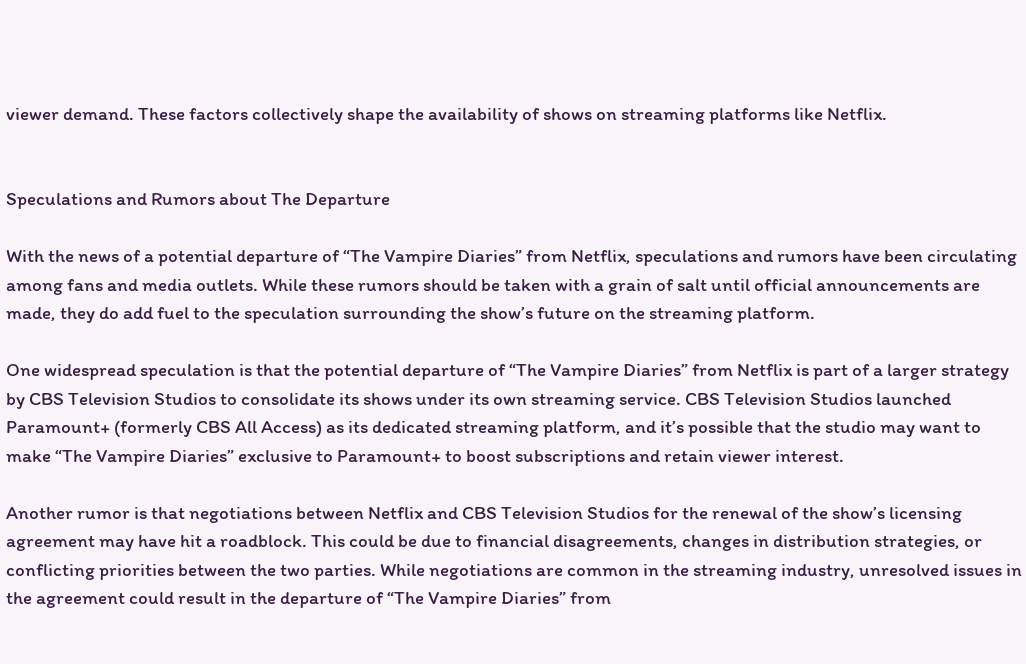viewer demand. These factors collectively shape the availability of shows on streaming platforms like Netflix.


Speculations and Rumors about The Departure

With the news of a potential departure of “The Vampire Diaries” from Netflix, speculations and rumors have been circulating among fans and media outlets. While these rumors should be taken with a grain of salt until official announcements are made, they do add fuel to the speculation surrounding the show’s future on the streaming platform.

One widespread speculation is that the potential departure of “The Vampire Diaries” from Netflix is part of a larger strategy by CBS Television Studios to consolidate its shows under its own streaming service. CBS Television Studios launched Paramount+ (formerly CBS All Access) as its dedicated streaming platform, and it’s possible that the studio may want to make “The Vampire Diaries” exclusive to Paramount+ to boost subscriptions and retain viewer interest.

Another rumor is that negotiations between Netflix and CBS Television Studios for the renewal of the show’s licensing agreement may have hit a roadblock. This could be due to financial disagreements, changes in distribution strategies, or conflicting priorities between the two parties. While negotiations are common in the streaming industry, unresolved issues in the agreement could result in the departure of “The Vampire Diaries” from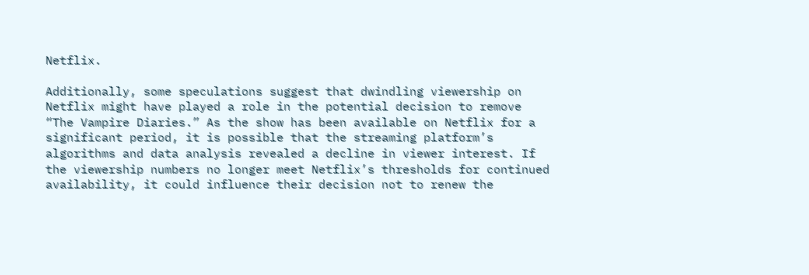Netflix.

Additionally, some speculations suggest that dwindling viewership on Netflix might have played a role in the potential decision to remove “The Vampire Diaries.” As the show has been available on Netflix for a significant period, it is possible that the streaming platform’s algorithms and data analysis revealed a decline in viewer interest. If the viewership numbers no longer meet Netflix’s thresholds for continued availability, it could influence their decision not to renew the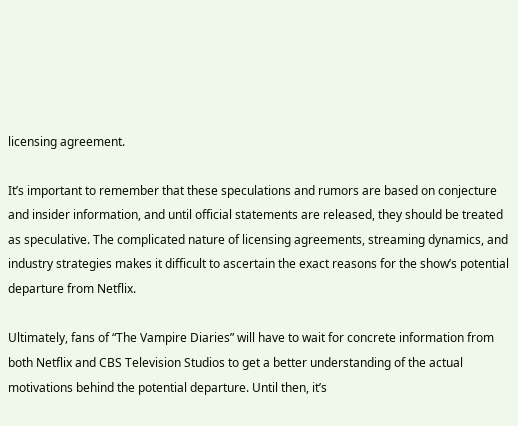licensing agreement.

It’s important to remember that these speculations and rumors are based on conjecture and insider information, and until official statements are released, they should be treated as speculative. The complicated nature of licensing agreements, streaming dynamics, and industry strategies makes it difficult to ascertain the exact reasons for the show’s potential departure from Netflix.

Ultimately, fans of “The Vampire Diaries” will have to wait for concrete information from both Netflix and CBS Television Studios to get a better understanding of the actual motivations behind the potential departure. Until then, it’s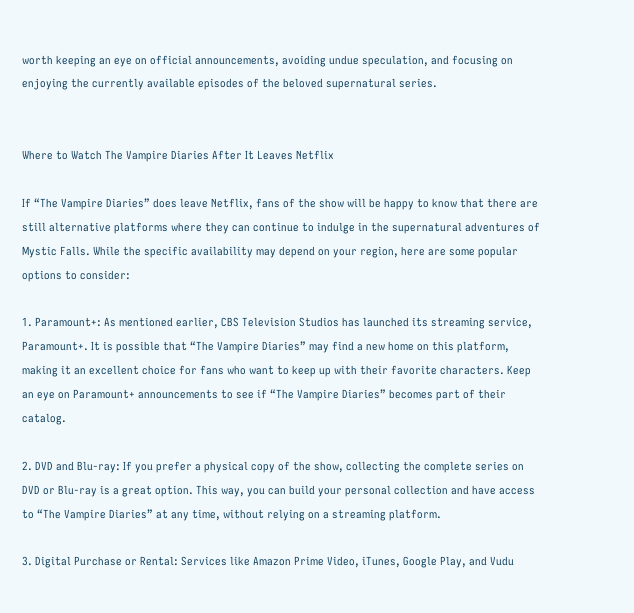worth keeping an eye on official announcements, avoiding undue speculation, and focusing on enjoying the currently available episodes of the beloved supernatural series.


Where to Watch The Vampire Diaries After It Leaves Netflix

If “The Vampire Diaries” does leave Netflix, fans of the show will be happy to know that there are still alternative platforms where they can continue to indulge in the supernatural adventures of Mystic Falls. While the specific availability may depend on your region, here are some popular options to consider:

1. Paramount+: As mentioned earlier, CBS Television Studios has launched its streaming service, Paramount+. It is possible that “The Vampire Diaries” may find a new home on this platform, making it an excellent choice for fans who want to keep up with their favorite characters. Keep an eye on Paramount+ announcements to see if “The Vampire Diaries” becomes part of their catalog.

2. DVD and Blu-ray: If you prefer a physical copy of the show, collecting the complete series on DVD or Blu-ray is a great option. This way, you can build your personal collection and have access to “The Vampire Diaries” at any time, without relying on a streaming platform.

3. Digital Purchase or Rental: Services like Amazon Prime Video, iTunes, Google Play, and Vudu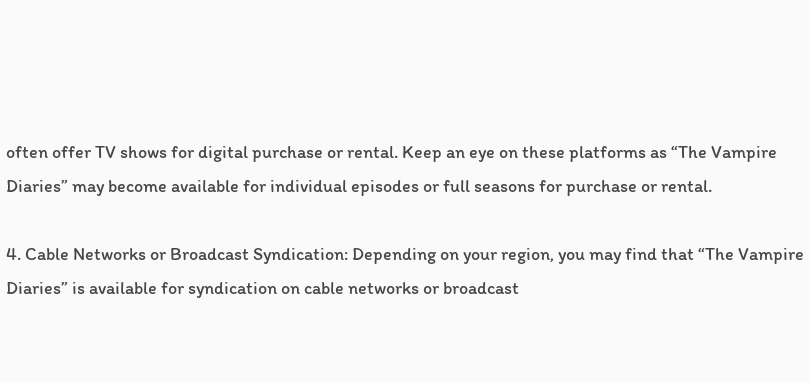often offer TV shows for digital purchase or rental. Keep an eye on these platforms as “The Vampire Diaries” may become available for individual episodes or full seasons for purchase or rental.

4. Cable Networks or Broadcast Syndication: Depending on your region, you may find that “The Vampire Diaries” is available for syndication on cable networks or broadcast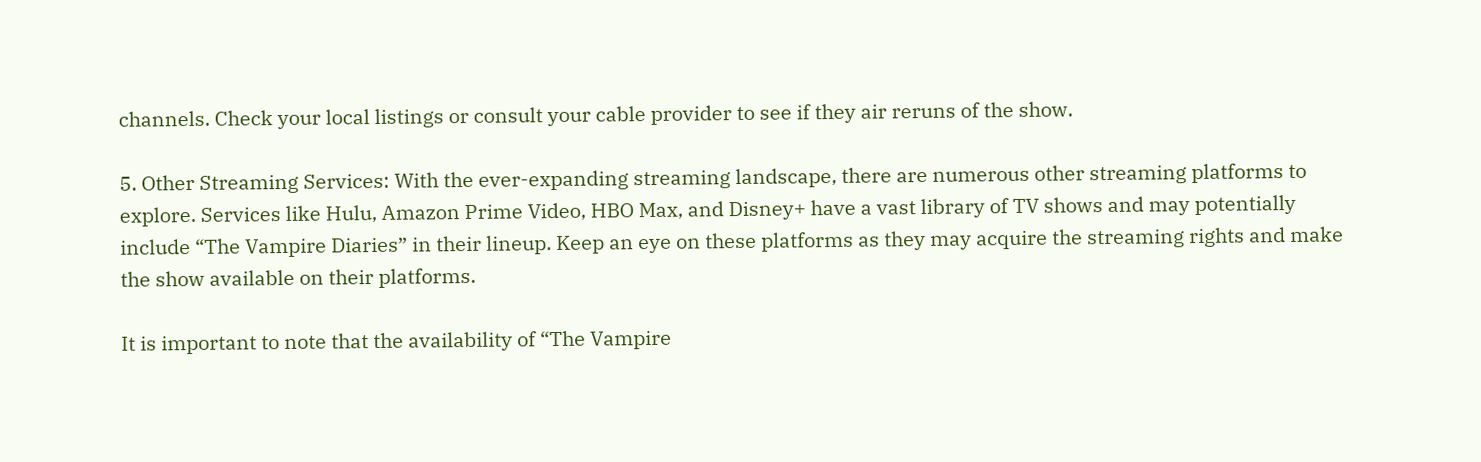channels. Check your local listings or consult your cable provider to see if they air reruns of the show.

5. Other Streaming Services: With the ever-expanding streaming landscape, there are numerous other streaming platforms to explore. Services like Hulu, Amazon Prime Video, HBO Max, and Disney+ have a vast library of TV shows and may potentially include “The Vampire Diaries” in their lineup. Keep an eye on these platforms as they may acquire the streaming rights and make the show available on their platforms.

It is important to note that the availability of “The Vampire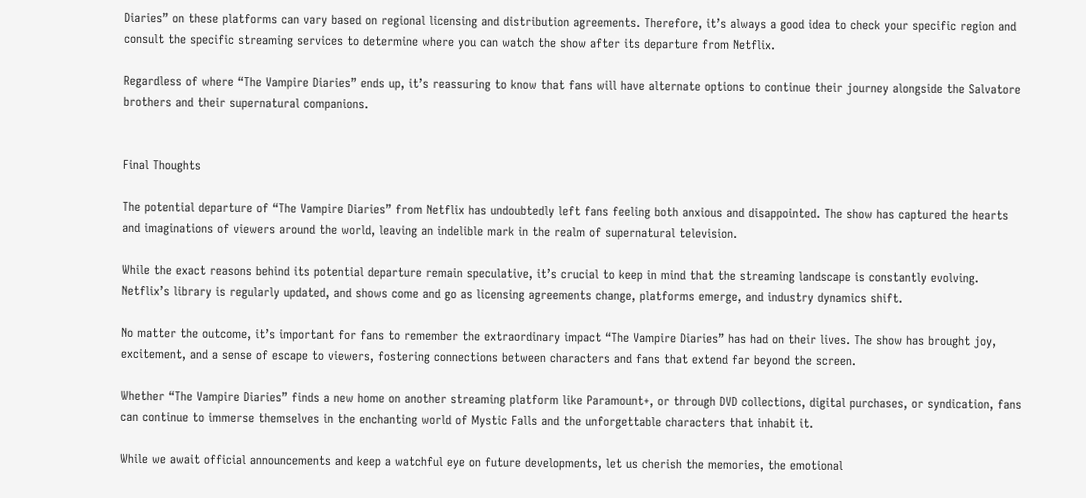Diaries” on these platforms can vary based on regional licensing and distribution agreements. Therefore, it’s always a good idea to check your specific region and consult the specific streaming services to determine where you can watch the show after its departure from Netflix.

Regardless of where “The Vampire Diaries” ends up, it’s reassuring to know that fans will have alternate options to continue their journey alongside the Salvatore brothers and their supernatural companions.


Final Thoughts

The potential departure of “The Vampire Diaries” from Netflix has undoubtedly left fans feeling both anxious and disappointed. The show has captured the hearts and imaginations of viewers around the world, leaving an indelible mark in the realm of supernatural television.

While the exact reasons behind its potential departure remain speculative, it’s crucial to keep in mind that the streaming landscape is constantly evolving. Netflix’s library is regularly updated, and shows come and go as licensing agreements change, platforms emerge, and industry dynamics shift.

No matter the outcome, it’s important for fans to remember the extraordinary impact “The Vampire Diaries” has had on their lives. The show has brought joy, excitement, and a sense of escape to viewers, fostering connections between characters and fans that extend far beyond the screen.

Whether “The Vampire Diaries” finds a new home on another streaming platform like Paramount+, or through DVD collections, digital purchases, or syndication, fans can continue to immerse themselves in the enchanting world of Mystic Falls and the unforgettable characters that inhabit it.

While we await official announcements and keep a watchful eye on future developments, let us cherish the memories, the emotional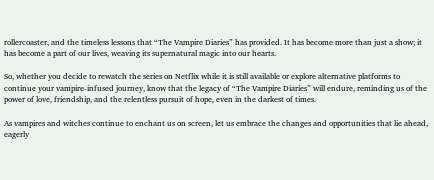rollercoaster, and the timeless lessons that “The Vampire Diaries” has provided. It has become more than just a show; it has become a part of our lives, weaving its supernatural magic into our hearts.

So, whether you decide to rewatch the series on Netflix while it is still available or explore alternative platforms to continue your vampire-infused journey, know that the legacy of “The Vampire Diaries” will endure, reminding us of the power of love, friendship, and the relentless pursuit of hope, even in the darkest of times.

As vampires and witches continue to enchant us on screen, let us embrace the changes and opportunities that lie ahead, eagerly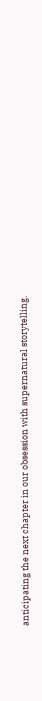anticipating the next chapter in our obsession with supernatural storytelling.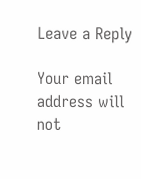Leave a Reply

Your email address will not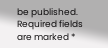be published. Required fields are marked *